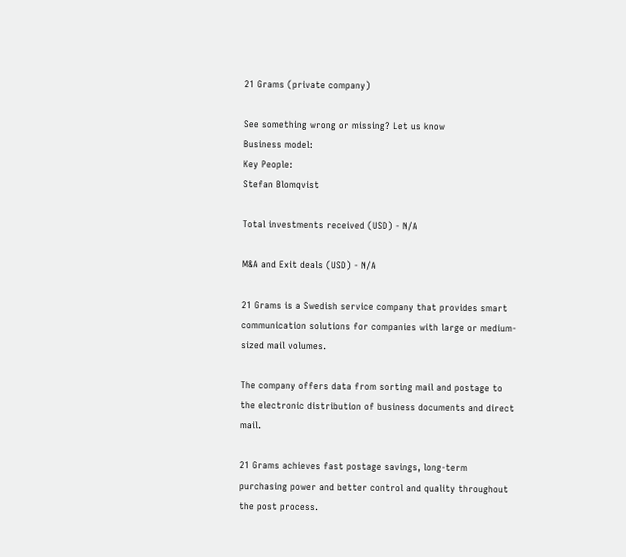21 Grams (private company)

See something wrong or missing? Let us know
Business model:
Key People:
Stefan Blomqvist

Total investments received (USD) - N/A

M&A and Exit deals (USD) - N/A

21 Grams is a Swedish service company that provides smart communication solutions for companies with large or medium-sized mail volumes.

The company offers data from sorting mail and postage to the electronic distribution of business documents and direct mail.

21 Grams achieves fast postage savings, long-term purchasing power and better control and quality throughout the post process.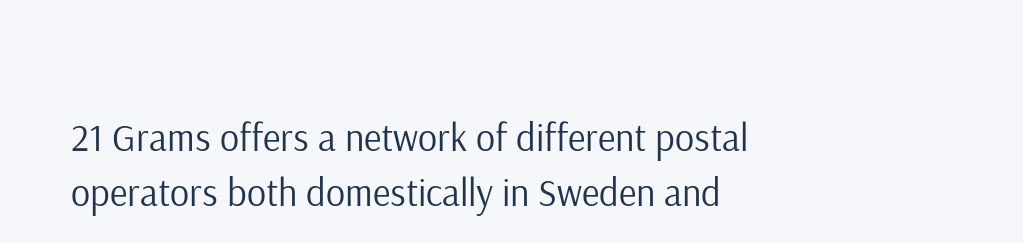21 Grams offers a network of different postal operators both domestically in Sweden and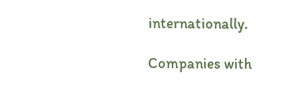internationally.

Companies with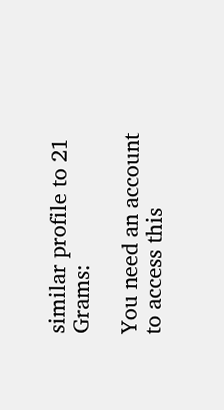similar profile to 21 Grams:

You need an account to access this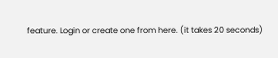feature. Login or create one from here. (it takes 20 seconds)